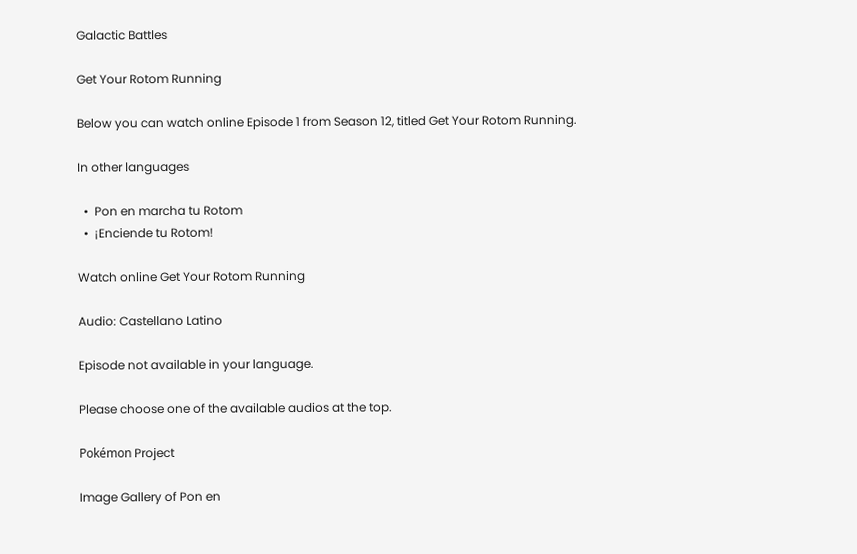Galactic Battles

Get Your Rotom Running

Below you can watch online Episode 1 from Season 12, titled Get Your Rotom Running.

In other languages

  •  Pon en marcha tu Rotom
  •  ¡Enciende tu Rotom!

Watch online Get Your Rotom Running

Audio: Castellano Latino

Episode not available in your language.

Please choose one of the available audios at the top.

Pokémon Project

Image Gallery of Pon en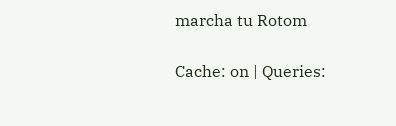marcha tu Rotom

Cache: on | Queries: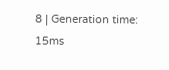8 | Generation time: 15ms